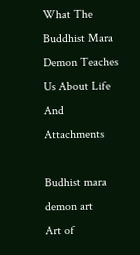What The Buddhist Mara Demon Teaches Us About Life And Attachments

Budhist mara demon art
Art of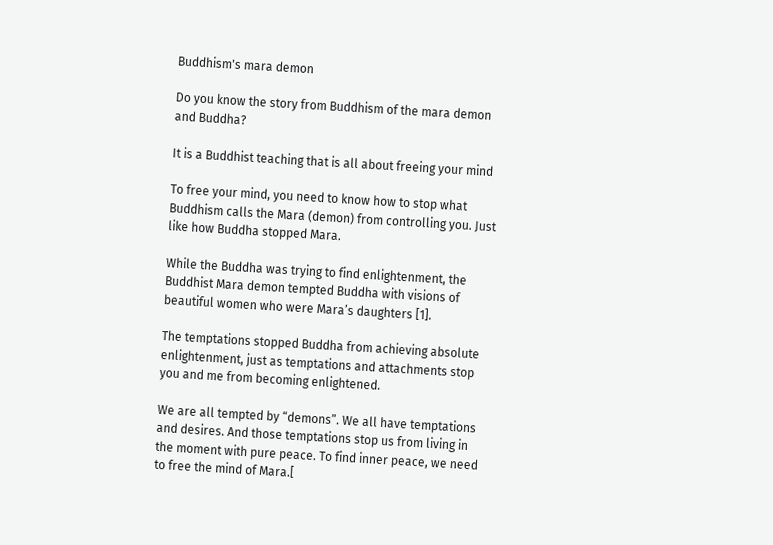Buddhism's mara demon

Do you know the story from Buddhism of the mara demon and Buddha?

It is a Buddhist teaching that is all about freeing your mind

To free your mind, you need to know how to stop what Buddhism calls the Mara (demon) from controlling you. Just like how Buddha stopped Mara.

While the Buddha was trying to find enlightenment, the Buddhist Mara demon tempted Buddha with visions of beautiful women who were Mara’s daughters [1].

The temptations stopped Buddha from achieving absolute enlightenment, just as temptations and attachments stop you and me from becoming enlightened.

We are all tempted by “demons”. We all have temptations and desires. And those temptations stop us from living in the moment with pure peace. To find inner peace, we need to free the mind of Mara.[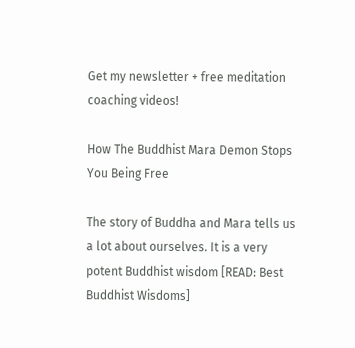Get my newsletter + free meditation coaching videos!

How The Buddhist Mara Demon Stops You Being Free

The story of Buddha and Mara tells us a lot about ourselves. It is a very potent Buddhist wisdom [READ: Best Buddhist Wisdoms]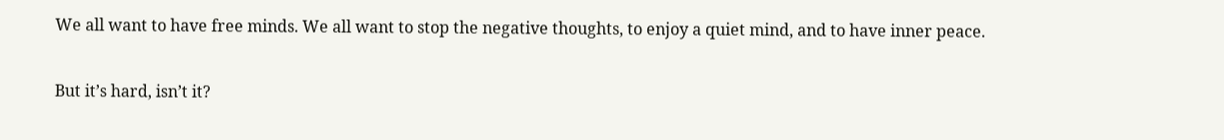We all want to have free minds. We all want to stop the negative thoughts, to enjoy a quiet mind, and to have inner peace.

But it’s hard, isn’t it?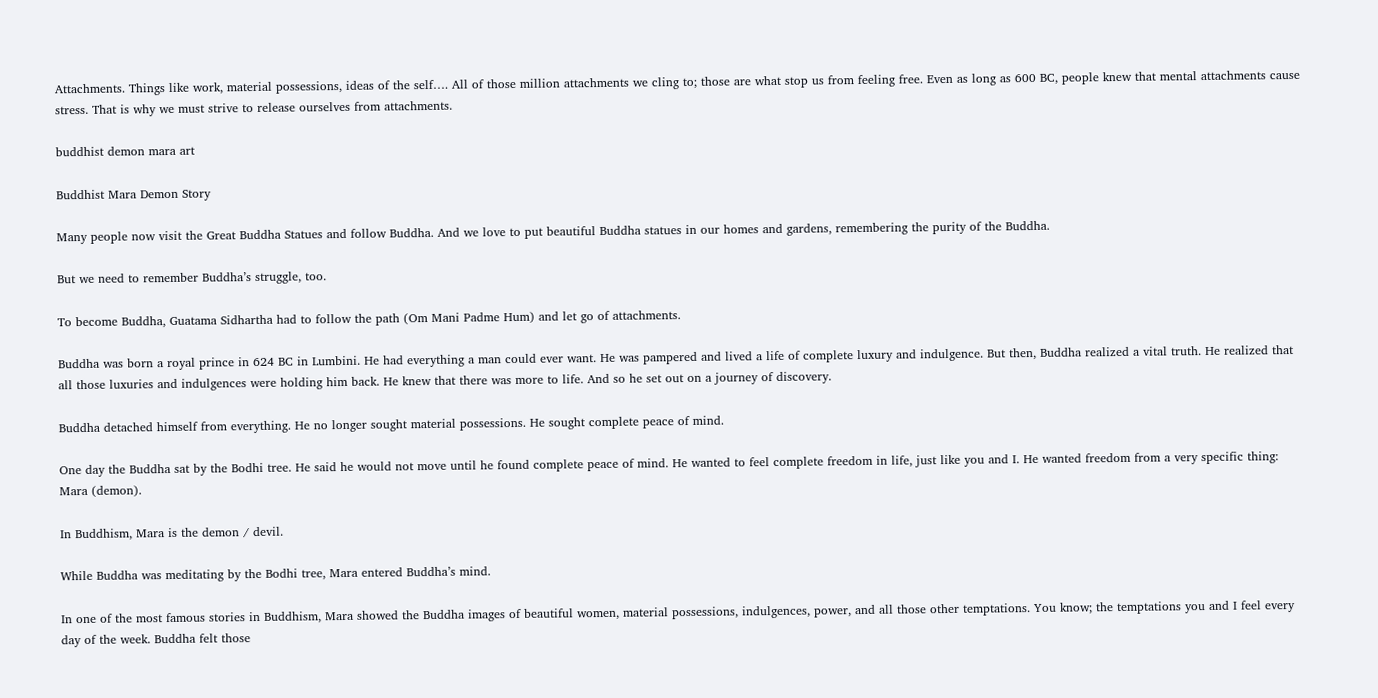Attachments. Things like work, material possessions, ideas of the self…. All of those million attachments we cling to; those are what stop us from feeling free. Even as long as 600 BC, people knew that mental attachments cause stress. That is why we must strive to release ourselves from attachments.

buddhist demon mara art

Buddhist Mara Demon Story

Many people now visit the Great Buddha Statues and follow Buddha. And we love to put beautiful Buddha statues in our homes and gardens, remembering the purity of the Buddha.

But we need to remember Buddha’s struggle, too.

To become Buddha, Guatama Sidhartha had to follow the path (Om Mani Padme Hum) and let go of attachments.

Buddha was born a royal prince in 624 BC in Lumbini. He had everything a man could ever want. He was pampered and lived a life of complete luxury and indulgence. But then, Buddha realized a vital truth. He realized that all those luxuries and indulgences were holding him back. He knew that there was more to life. And so he set out on a journey of discovery.

Buddha detached himself from everything. He no longer sought material possessions. He sought complete peace of mind.

One day the Buddha sat by the Bodhi tree. He said he would not move until he found complete peace of mind. He wanted to feel complete freedom in life, just like you and I. He wanted freedom from a very specific thing: Mara (demon).

In Buddhism, Mara is the demon / devil.

While Buddha was meditating by the Bodhi tree, Mara entered Buddha’s mind.

In one of the most famous stories in Buddhism, Mara showed the Buddha images of beautiful women, material possessions, indulgences, power, and all those other temptations. You know; the temptations you and I feel every day of the week. Buddha felt those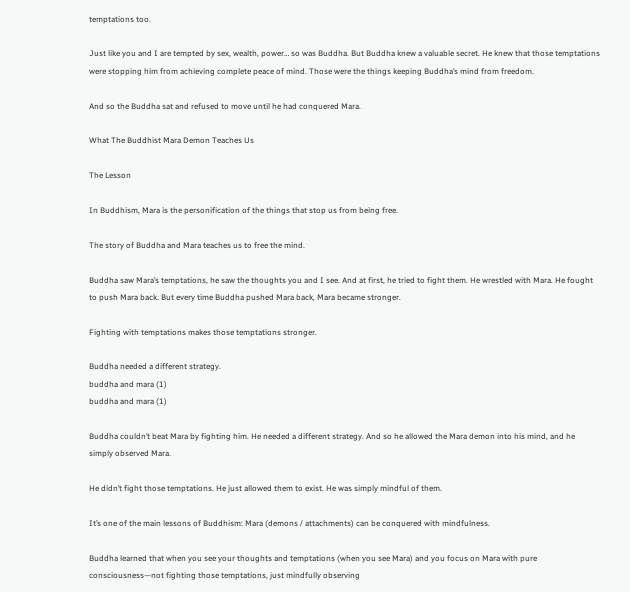temptations too.

Just like you and I are tempted by sex, wealth, power… so was Buddha. But Buddha knew a valuable secret. He knew that those temptations were stopping him from achieving complete peace of mind. Those were the things keeping Buddha’s mind from freedom.

And so the Buddha sat and refused to move until he had conquered Mara.

What The Buddhist Mara Demon Teaches Us

The Lesson

In Buddhism, Mara is the personification of the things that stop us from being free.

The story of Buddha and Mara teaches us to free the mind.

Buddha saw Mara’s temptations, he saw the thoughts you and I see. And at first, he tried to fight them. He wrestled with Mara. He fought to push Mara back. But every time Buddha pushed Mara back, Mara became stronger.

Fighting with temptations makes those temptations stronger.

Buddha needed a different strategy.
buddha and mara (1)
buddha and mara (1)

Buddha couldn’t beat Mara by fighting him. He needed a different strategy. And so he allowed the Mara demon into his mind, and he simply observed Mara.

He didn’t fight those temptations. He just allowed them to exist. He was simply mindful of them.

It’s one of the main lessons of Buddhism: Mara (demons / attachments) can be conquered with mindfulness.

Buddha learned that when you see your thoughts and temptations (when you see Mara) and you focus on Mara with pure consciousness—not fighting those temptations, just mindfully observing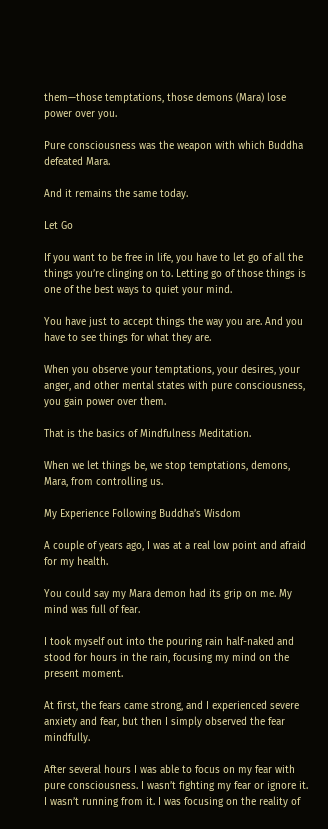them—those temptations, those demons (Mara) lose power over you.

Pure consciousness was the weapon with which Buddha defeated Mara.

And it remains the same today.

Let Go

If you want to be free in life, you have to let go of all the things you’re clinging on to. Letting go of those things is one of the best ways to quiet your mind.

You have just to accept things the way you are. And you have to see things for what they are.

When you observe your temptations, your desires, your anger, and other mental states with pure consciousness, you gain power over them.

That is the basics of Mindfulness Meditation.

When we let things be, we stop temptations, demons, Mara, from controlling us.

My Experience Following Buddha’s Wisdom

A couple of years ago, I was at a real low point and afraid for my health.

You could say my Mara demon had its grip on me. My mind was full of fear.

I took myself out into the pouring rain half-naked and stood for hours in the rain, focusing my mind on the present moment.

At first, the fears came strong, and I experienced severe anxiety and fear, but then I simply observed the fear mindfully.

After several hours I was able to focus on my fear with pure consciousness. I wasn’t fighting my fear or ignore it. I wasn’t running from it. I was focusing on the reality of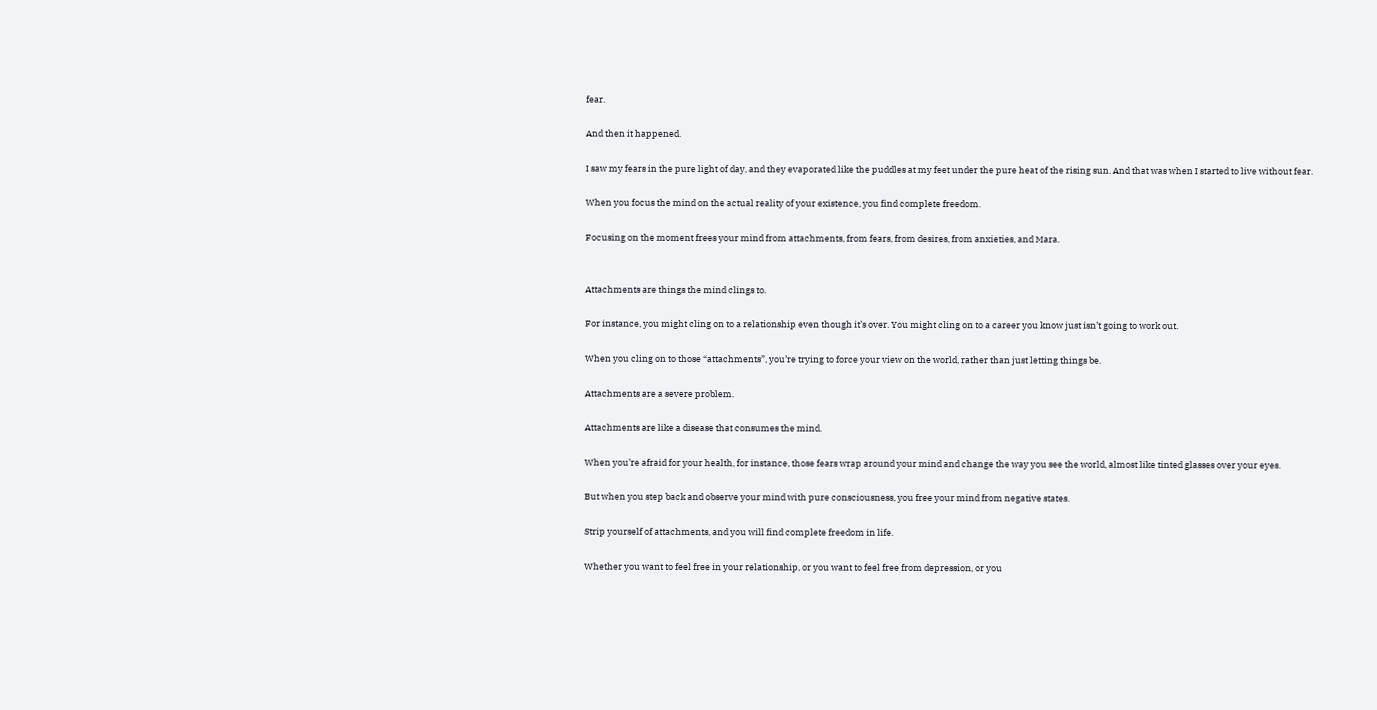fear.

And then it happened.

I saw my fears in the pure light of day, and they evaporated like the puddles at my feet under the pure heat of the rising sun. And that was when I started to live without fear.

When you focus the mind on the actual reality of your existence, you find complete freedom.

Focusing on the moment frees your mind from attachments, from fears, from desires, from anxieties, and Mara.


Attachments are things the mind clings to.

For instance, you might cling on to a relationship even though it’s over. You might cling on to a career you know just isn’t going to work out.

When you cling on to those “attachments”, you’re trying to force your view on the world, rather than just letting things be.

Attachments are a severe problem.

Attachments are like a disease that consumes the mind.

When you’re afraid for your health, for instance, those fears wrap around your mind and change the way you see the world, almost like tinted glasses over your eyes.

But when you step back and observe your mind with pure consciousness, you free your mind from negative states.

Strip yourself of attachments, and you will find complete freedom in life.

Whether you want to feel free in your relationship, or you want to feel free from depression, or you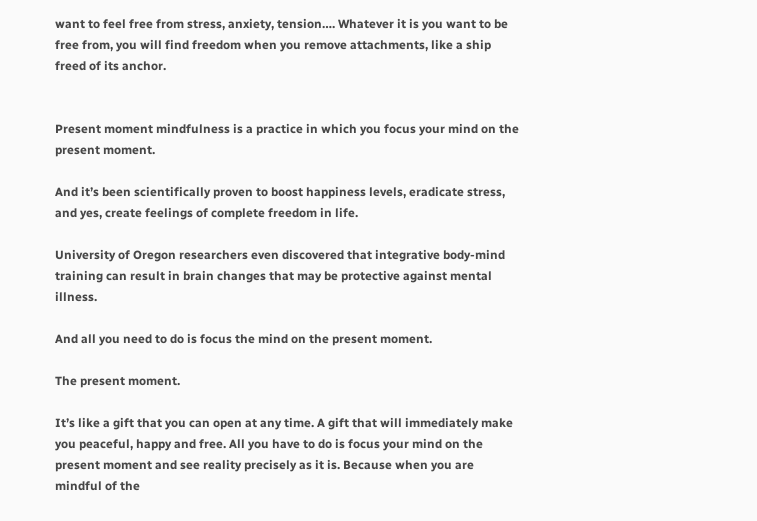want to feel free from stress, anxiety, tension…. Whatever it is you want to be free from, you will find freedom when you remove attachments, like a ship freed of its anchor.


Present moment mindfulness is a practice in which you focus your mind on the present moment.

And it’s been scientifically proven to boost happiness levels, eradicate stress, and yes, create feelings of complete freedom in life.

University of Oregon researchers even discovered that integrative body-mind training can result in brain changes that may be protective against mental illness.

And all you need to do is focus the mind on the present moment.

The present moment.

It’s like a gift that you can open at any time. A gift that will immediately make you peaceful, happy and free. All you have to do is focus your mind on the present moment and see reality precisely as it is. Because when you are mindful of the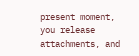present moment, you release attachments, and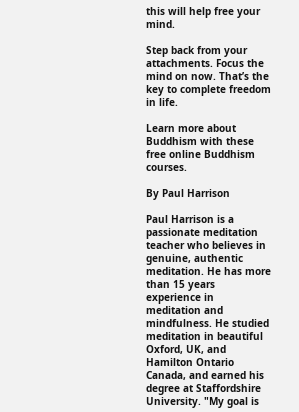this will help free your mind.

Step back from your attachments. Focus the mind on now. That’s the key to complete freedom in life.

Learn more about Buddhism with these free online Buddhism courses.

By Paul Harrison

Paul Harrison is a passionate meditation teacher who believes in genuine, authentic meditation. He has more than 15 years experience in meditation and mindfulness. He studied meditation in beautiful Oxford, UK, and Hamilton Ontario Canada, and earned his degree at Staffordshire University. "My goal is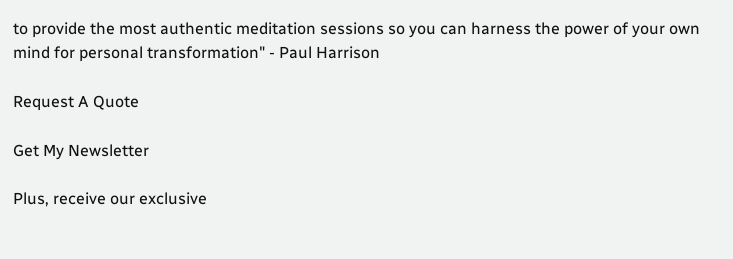to provide the most authentic meditation sessions so you can harness the power of your own mind for personal transformation" - Paul Harrison

Request A Quote

Get My Newsletter

Plus, receive our exclusive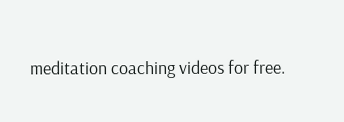meditation coaching videos for free.